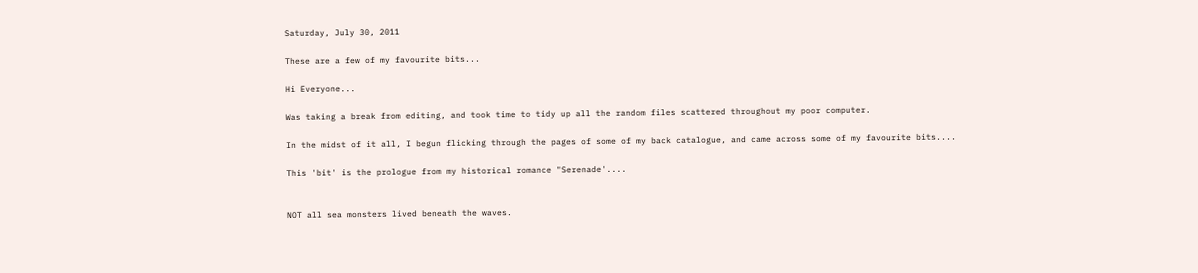Saturday, July 30, 2011

These are a few of my favourite bits...

Hi Everyone...

Was taking a break from editing, and took time to tidy up all the random files scattered throughout my poor computer.

In the midst of it all, I begun flicking through the pages of some of my back catalogue, and came across some of my favourite bits....

This 'bit' is the prologue from my historical romance "Serenade'....


NOT all sea monsters lived beneath the waves.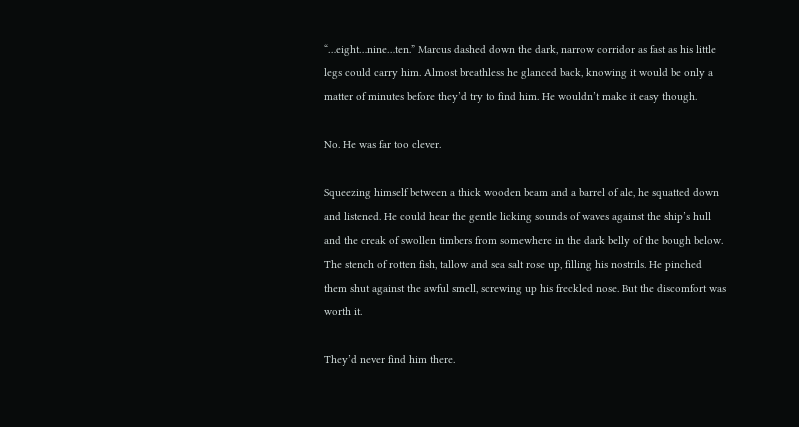“…eight…nine…ten.” Marcus dashed down the dark, narrow corridor as fast as his little legs could carry him. Almost breathless he glanced back, knowing it would be only a matter of minutes before they’d try to find him. He wouldn’t make it easy though.

No. He was far too clever.

Squeezing himself between a thick wooden beam and a barrel of ale, he squatted down and listened. He could hear the gentle licking sounds of waves against the ship’s hull and the creak of swollen timbers from somewhere in the dark belly of the bough below. The stench of rotten fish, tallow and sea salt rose up, filling his nostrils. He pinched them shut against the awful smell, screwing up his freckled nose. But the discomfort was worth it.

They’d never find him there.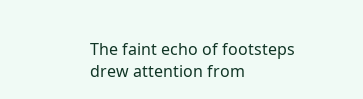The faint echo of footsteps drew attention from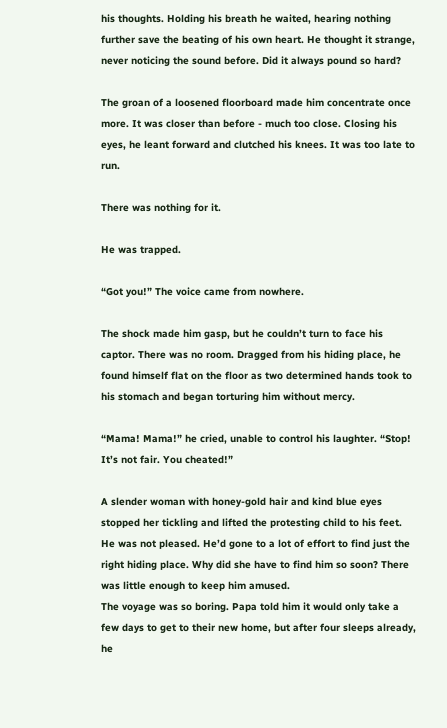his thoughts. Holding his breath he waited, hearing nothing further save the beating of his own heart. He thought it strange, never noticing the sound before. Did it always pound so hard?

The groan of a loosened floorboard made him concentrate once more. It was closer than before - much too close. Closing his eyes, he leant forward and clutched his knees. It was too late to run.

There was nothing for it.

He was trapped.

“Got you!” The voice came from nowhere.

The shock made him gasp, but he couldn’t turn to face his captor. There was no room. Dragged from his hiding place, he found himself flat on the floor as two determined hands took to his stomach and began torturing him without mercy.

“Mama! Mama!” he cried, unable to control his laughter. “Stop! It’s not fair. You cheated!”

A slender woman with honey-gold hair and kind blue eyes stopped her tickling and lifted the protesting child to his feet. He was not pleased. He’d gone to a lot of effort to find just the right hiding place. Why did she have to find him so soon? There was little enough to keep him amused.
The voyage was so boring. Papa told him it would only take a few days to get to their new home, but after four sleeps already, he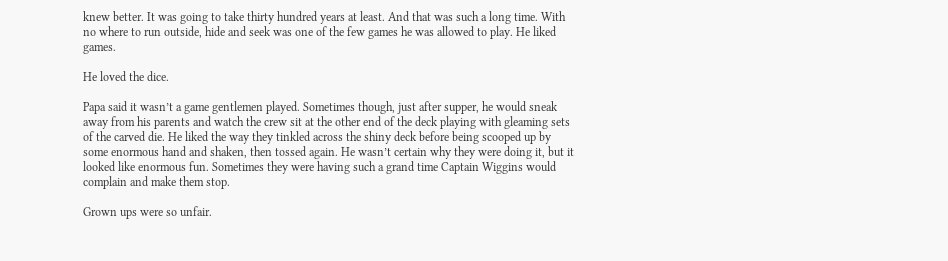knew better. It was going to take thirty hundred years at least. And that was such a long time. With no where to run outside, hide and seek was one of the few games he was allowed to play. He liked games.

He loved the dice.

Papa said it wasn’t a game gentlemen played. Sometimes though, just after supper, he would sneak away from his parents and watch the crew sit at the other end of the deck playing with gleaming sets of the carved die. He liked the way they tinkled across the shiny deck before being scooped up by some enormous hand and shaken, then tossed again. He wasn’t certain why they were doing it, but it looked like enormous fun. Sometimes they were having such a grand time Captain Wiggins would complain and make them stop.

Grown ups were so unfair.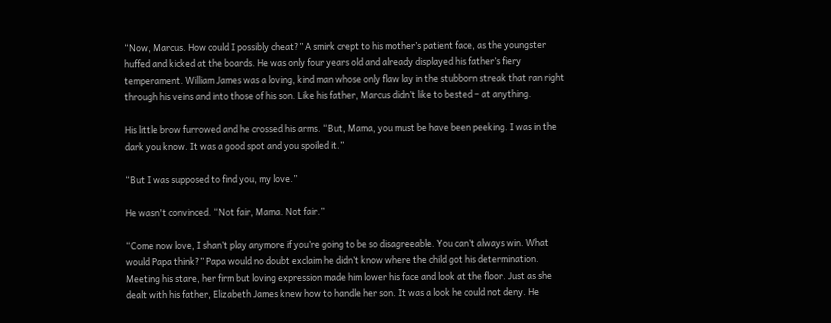“Now, Marcus. How could I possibly cheat?” A smirk crept to his mother’s patient face, as the youngster huffed and kicked at the boards. He was only four years old and already displayed his father’s fiery temperament. William James was a loving, kind man whose only flaw lay in the stubborn streak that ran right through his veins and into those of his son. Like his father, Marcus didn’t like to bested – at anything.

His little brow furrowed and he crossed his arms. “But, Mama, you must be have been peeking. I was in the dark you know. It was a good spot and you spoiled it.”

“But I was supposed to find you, my love.”

He wasn't convinced. “Not fair, Mama. Not fair.”

“Come now love, I shan’t play anymore if you’re going to be so disagreeable. You can’t always win. What would Papa think?” Papa would no doubt exclaim he didn’t know where the child got his determination. Meeting his stare, her firm but loving expression made him lower his face and look at the floor. Just as she dealt with his father, Elizabeth James knew how to handle her son. It was a look he could not deny. He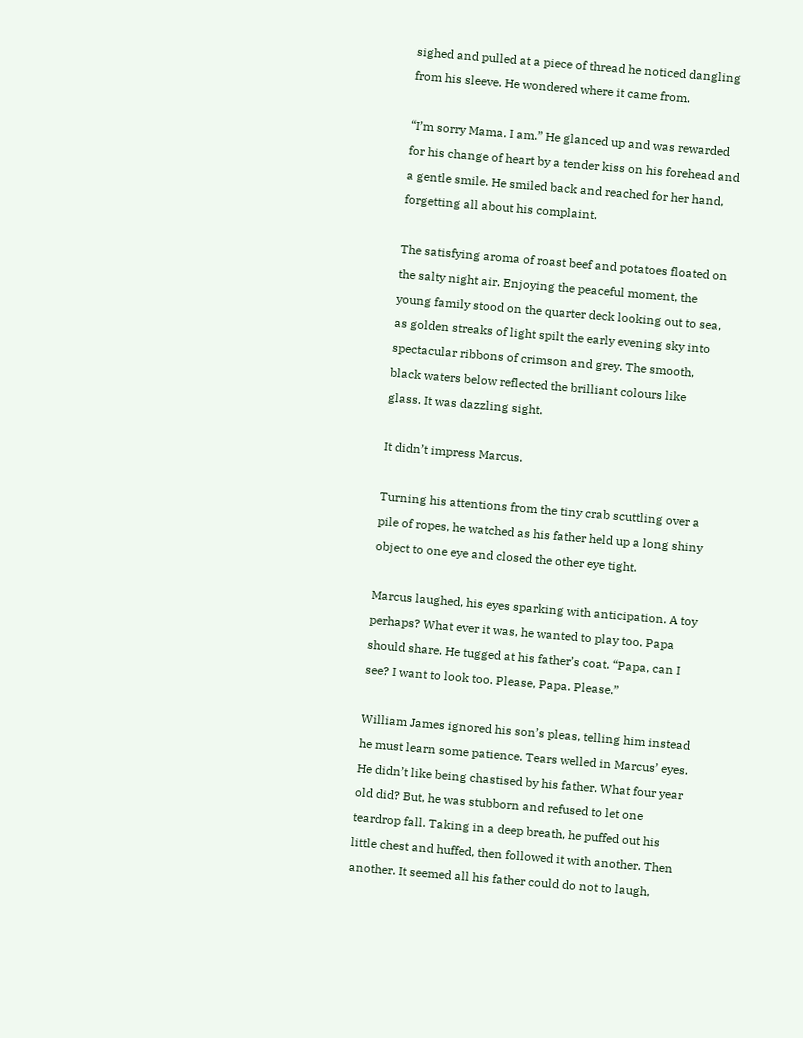sighed and pulled at a piece of thread he noticed dangling from his sleeve. He wondered where it came from.

“I’m sorry Mama. I am.” He glanced up and was rewarded for his change of heart by a tender kiss on his forehead and a gentle smile. He smiled back and reached for her hand, forgetting all about his complaint.

The satisfying aroma of roast beef and potatoes floated on the salty night air. Enjoying the peaceful moment, the young family stood on the quarter deck looking out to sea, as golden streaks of light spilt the early evening sky into spectacular ribbons of crimson and grey. The smooth, black waters below reflected the brilliant colours like glass. It was dazzling sight.

It didn’t impress Marcus.

Turning his attentions from the tiny crab scuttling over a pile of ropes, he watched as his father held up a long shiny object to one eye and closed the other eye tight.

Marcus laughed, his eyes sparking with anticipation. A toy perhaps? What ever it was, he wanted to play too. Papa should share. He tugged at his father’s coat. “Papa, can I see? I want to look too. Please, Papa. Please.”

William James ignored his son’s pleas, telling him instead he must learn some patience. Tears welled in Marcus’ eyes. He didn’t like being chastised by his father. What four year old did? But, he was stubborn and refused to let one teardrop fall. Taking in a deep breath, he puffed out his little chest and huffed, then followed it with another. Then another. It seemed all his father could do not to laugh,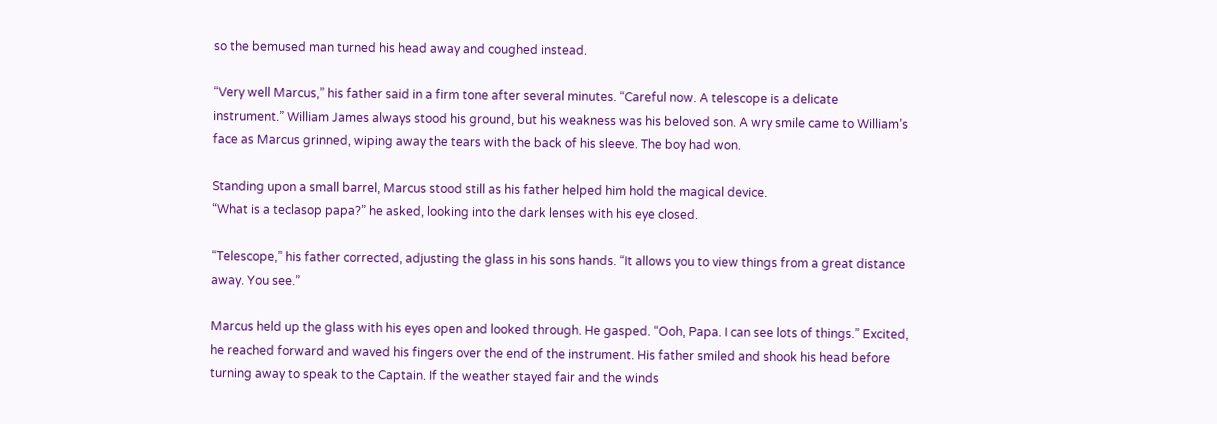so the bemused man turned his head away and coughed instead.

“Very well Marcus,” his father said in a firm tone after several minutes. “Careful now. A telescope is a delicate instrument.” William James always stood his ground, but his weakness was his beloved son. A wry smile came to William’s face as Marcus grinned, wiping away the tears with the back of his sleeve. The boy had won.

Standing upon a small barrel, Marcus stood still as his father helped him hold the magical device.
“What is a teclasop papa?” he asked, looking into the dark lenses with his eye closed.

“Telescope,” his father corrected, adjusting the glass in his sons hands. “It allows you to view things from a great distance away. You see.”

Marcus held up the glass with his eyes open and looked through. He gasped. “Ooh, Papa. I can see lots of things.” Excited, he reached forward and waved his fingers over the end of the instrument. His father smiled and shook his head before turning away to speak to the Captain. If the weather stayed fair and the winds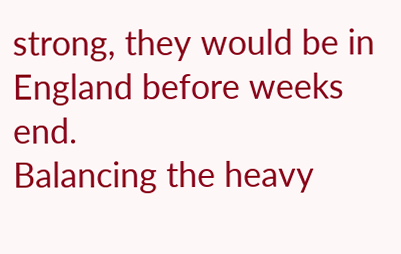strong, they would be in England before weeks end.
Balancing the heavy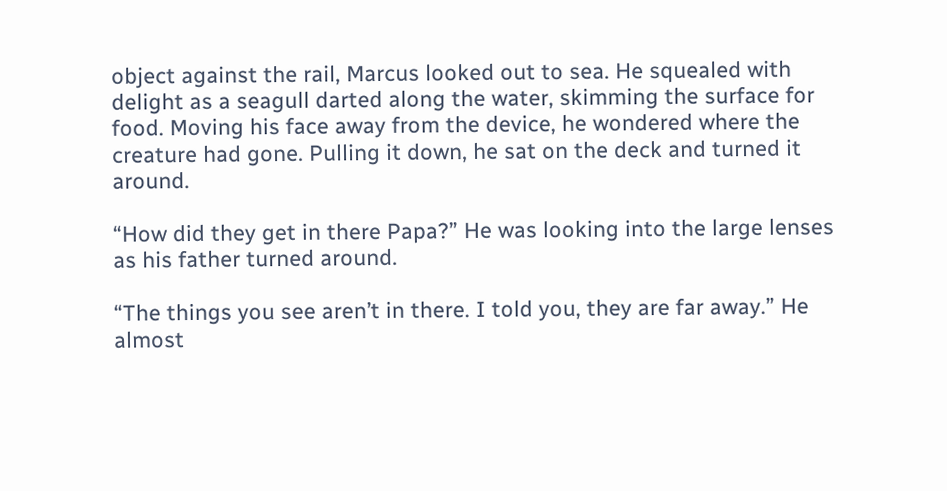object against the rail, Marcus looked out to sea. He squealed with delight as a seagull darted along the water, skimming the surface for food. Moving his face away from the device, he wondered where the creature had gone. Pulling it down, he sat on the deck and turned it around.

“How did they get in there Papa?” He was looking into the large lenses as his father turned around.

“The things you see aren’t in there. I told you, they are far away.” He almost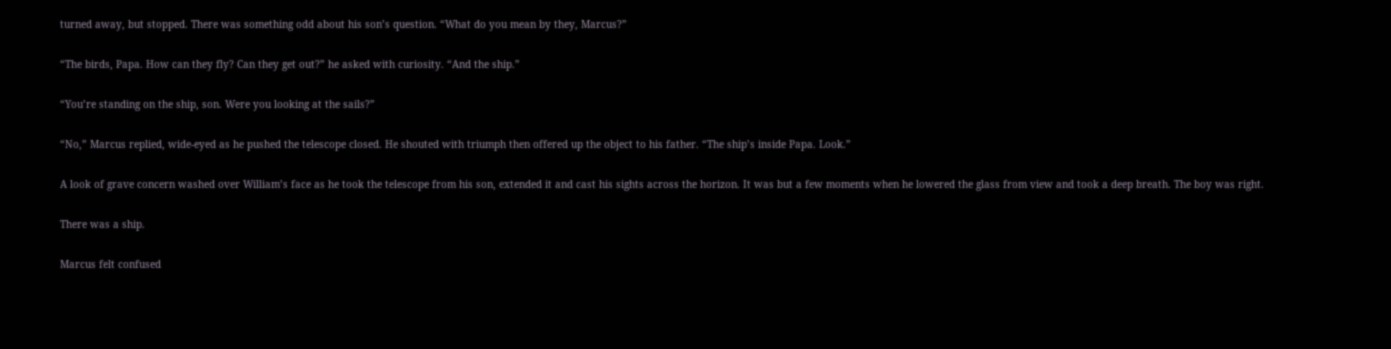turned away, but stopped. There was something odd about his son’s question. “What do you mean by they, Marcus?”

“The birds, Papa. How can they fly? Can they get out?” he asked with curiosity. “And the ship.”

“You’re standing on the ship, son. Were you looking at the sails?”

“No,” Marcus replied, wide-eyed as he pushed the telescope closed. He shouted with triumph then offered up the object to his father. “The ship’s inside Papa. Look.”

A look of grave concern washed over William’s face as he took the telescope from his son, extended it and cast his sights across the horizon. It was but a few moments when he lowered the glass from view and took a deep breath. The boy was right.

There was a ship.

Marcus felt confused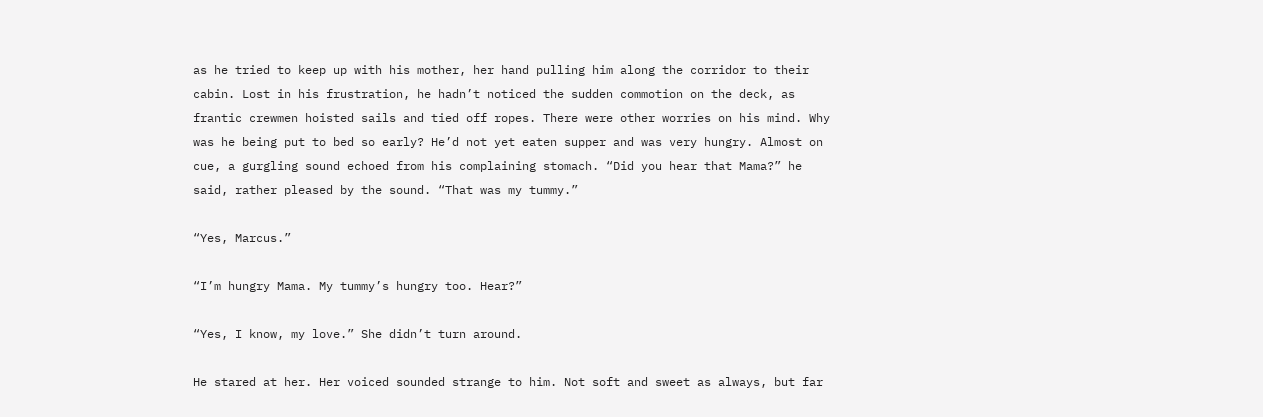as he tried to keep up with his mother, her hand pulling him along the corridor to their cabin. Lost in his frustration, he hadn’t noticed the sudden commotion on the deck, as frantic crewmen hoisted sails and tied off ropes. There were other worries on his mind. Why was he being put to bed so early? He’d not yet eaten supper and was very hungry. Almost on cue, a gurgling sound echoed from his complaining stomach. “Did you hear that Mama?” he said, rather pleased by the sound. “That was my tummy.”

“Yes, Marcus.”

“I’m hungry Mama. My tummy’s hungry too. Hear?”

“Yes, I know, my love.” She didn’t turn around.

He stared at her. Her voiced sounded strange to him. Not soft and sweet as always, but far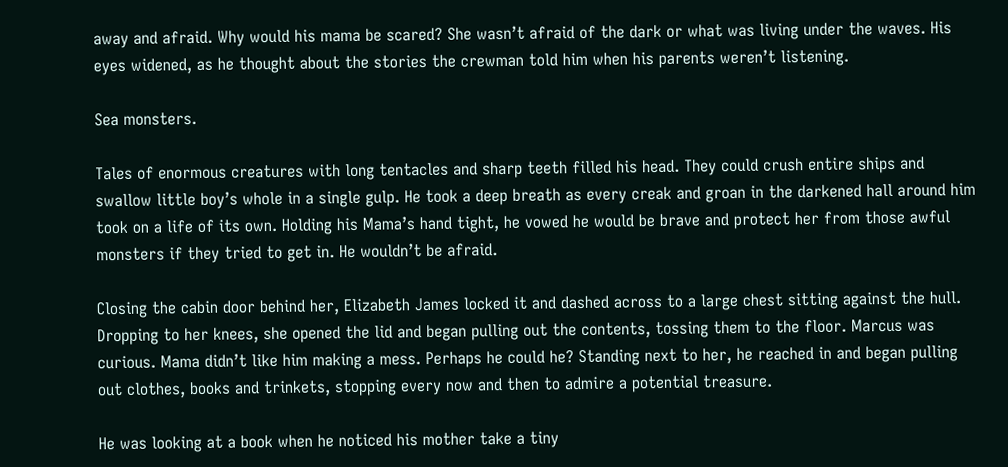away and afraid. Why would his mama be scared? She wasn’t afraid of the dark or what was living under the waves. His eyes widened, as he thought about the stories the crewman told him when his parents weren’t listening.

Sea monsters.

Tales of enormous creatures with long tentacles and sharp teeth filled his head. They could crush entire ships and swallow little boy’s whole in a single gulp. He took a deep breath as every creak and groan in the darkened hall around him took on a life of its own. Holding his Mama’s hand tight, he vowed he would be brave and protect her from those awful monsters if they tried to get in. He wouldn’t be afraid.

Closing the cabin door behind her, Elizabeth James locked it and dashed across to a large chest sitting against the hull. Dropping to her knees, she opened the lid and began pulling out the contents, tossing them to the floor. Marcus was curious. Mama didn’t like him making a mess. Perhaps he could he? Standing next to her, he reached in and began pulling out clothes, books and trinkets, stopping every now and then to admire a potential treasure.

He was looking at a book when he noticed his mother take a tiny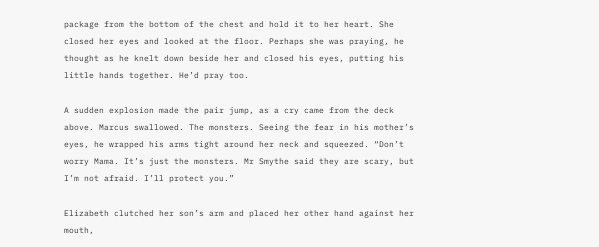package from the bottom of the chest and hold it to her heart. She closed her eyes and looked at the floor. Perhaps she was praying, he thought as he knelt down beside her and closed his eyes, putting his little hands together. He’d pray too.

A sudden explosion made the pair jump, as a cry came from the deck above. Marcus swallowed. The monsters. Seeing the fear in his mother’s eyes, he wrapped his arms tight around her neck and squeezed. “Don’t worry Mama. It’s just the monsters. Mr Smythe said they are scary, but I’m not afraid. I’ll protect you.”

Elizabeth clutched her son’s arm and placed her other hand against her mouth,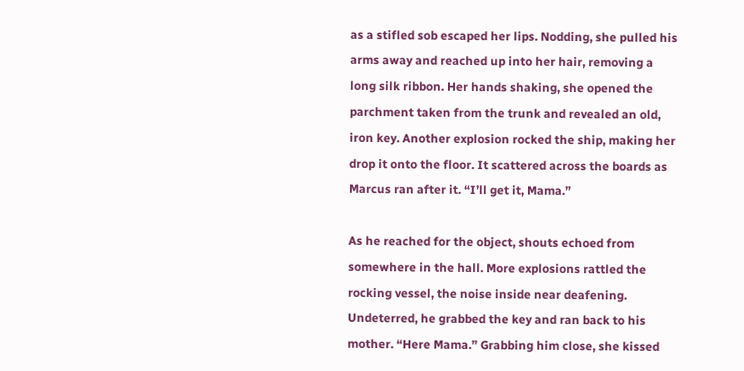as a stifled sob escaped her lips. Nodding, she pulled his arms away and reached up into her hair, removing a long silk ribbon. Her hands shaking, she opened the parchment taken from the trunk and revealed an old, iron key. Another explosion rocked the ship, making her drop it onto the floor. It scattered across the boards as Marcus ran after it. “I’ll get it, Mama.”

As he reached for the object, shouts echoed from somewhere in the hall. More explosions rattled the rocking vessel, the noise inside near deafening. Undeterred, he grabbed the key and ran back to his mother. “Here Mama.” Grabbing him close, she kissed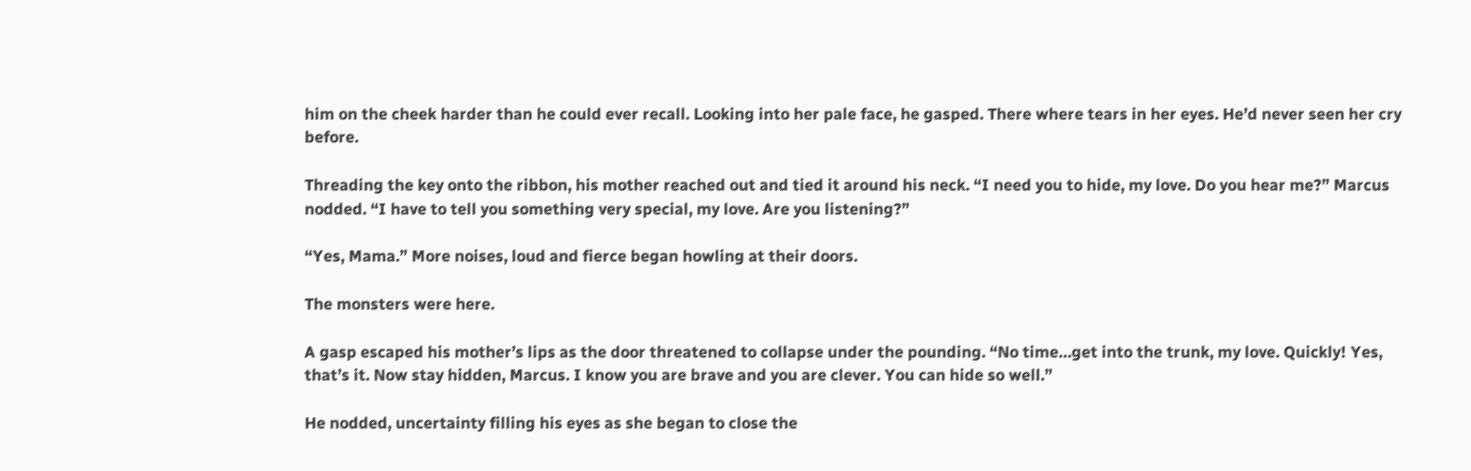him on the cheek harder than he could ever recall. Looking into her pale face, he gasped. There where tears in her eyes. He’d never seen her cry before.

Threading the key onto the ribbon, his mother reached out and tied it around his neck. “I need you to hide, my love. Do you hear me?” Marcus nodded. “I have to tell you something very special, my love. Are you listening?”

“Yes, Mama.” More noises, loud and fierce began howling at their doors.

The monsters were here.

A gasp escaped his mother’s lips as the door threatened to collapse under the pounding. “No time…get into the trunk, my love. Quickly! Yes, that’s it. Now stay hidden, Marcus. I know you are brave and you are clever. You can hide so well.”

He nodded, uncertainty filling his eyes as she began to close the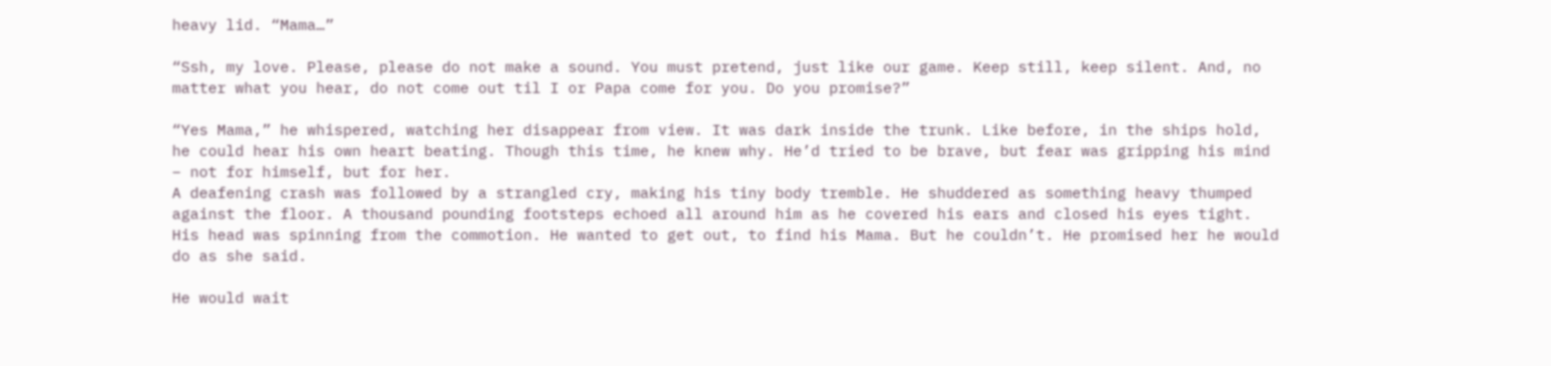heavy lid. “Mama…”

“Ssh, my love. Please, please do not make a sound. You must pretend, just like our game. Keep still, keep silent. And, no matter what you hear, do not come out til I or Papa come for you. Do you promise?”

“Yes Mama,” he whispered, watching her disappear from view. It was dark inside the trunk. Like before, in the ships hold, he could hear his own heart beating. Though this time, he knew why. He’d tried to be brave, but fear was gripping his mind – not for himself, but for her.
A deafening crash was followed by a strangled cry, making his tiny body tremble. He shuddered as something heavy thumped against the floor. A thousand pounding footsteps echoed all around him as he covered his ears and closed his eyes tight. His head was spinning from the commotion. He wanted to get out, to find his Mama. But he couldn’t. He promised her he would do as she said.

He would wait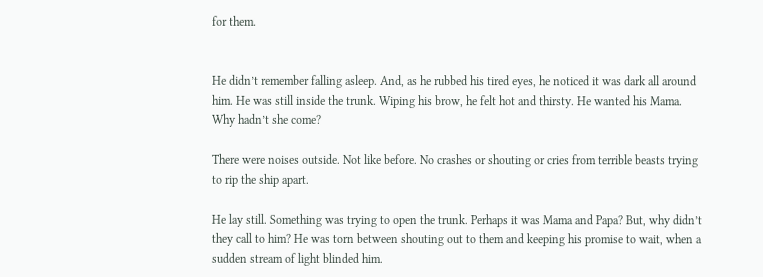for them.


He didn’t remember falling asleep. And, as he rubbed his tired eyes, he noticed it was dark all around him. He was still inside the trunk. Wiping his brow, he felt hot and thirsty. He wanted his Mama. Why hadn’t she come?

There were noises outside. Not like before. No crashes or shouting or cries from terrible beasts trying to rip the ship apart.

He lay still. Something was trying to open the trunk. Perhaps it was Mama and Papa? But, why didn’t they call to him? He was torn between shouting out to them and keeping his promise to wait, when a sudden stream of light blinded him.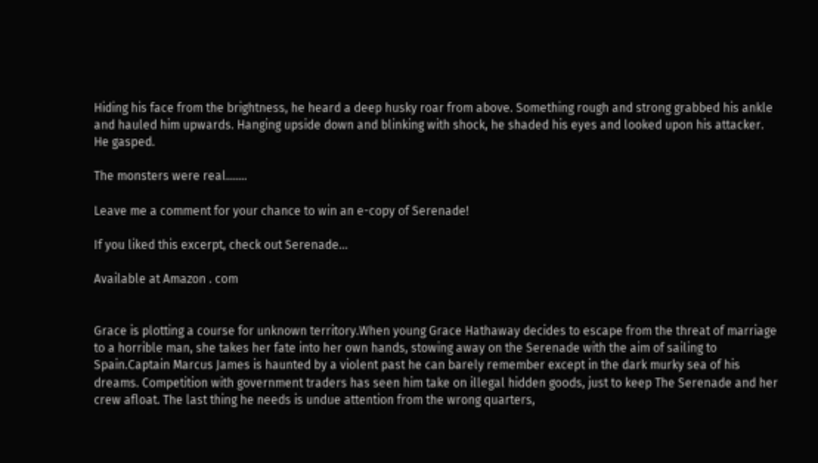Hiding his face from the brightness, he heard a deep husky roar from above. Something rough and strong grabbed his ankle and hauled him upwards. Hanging upside down and blinking with shock, he shaded his eyes and looked upon his attacker. He gasped.

The monsters were real.......

Leave me a comment for your chance to win an e-copy of Serenade!

If you liked this excerpt, check out Serenade...

Available at Amazon . com


Grace is plotting a course for unknown territory.When young Grace Hathaway decides to escape from the threat of marriage to a horrible man, she takes her fate into her own hands, stowing away on the Serenade with the aim of sailing to Spain.Captain Marcus James is haunted by a violent past he can barely remember except in the dark murky sea of his dreams. Competition with government traders has seen him take on illegal hidden goods, just to keep The Serenade and her crew afloat. The last thing he needs is undue attention from the wrong quarters,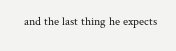and the last thing he expects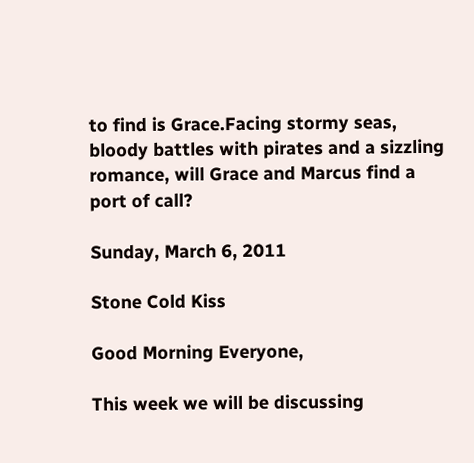to find is Grace.Facing stormy seas, bloody battles with pirates and a sizzling romance, will Grace and Marcus find a port of call?

Sunday, March 6, 2011

Stone Cold Kiss

Good Morning Everyone,

This week we will be discussing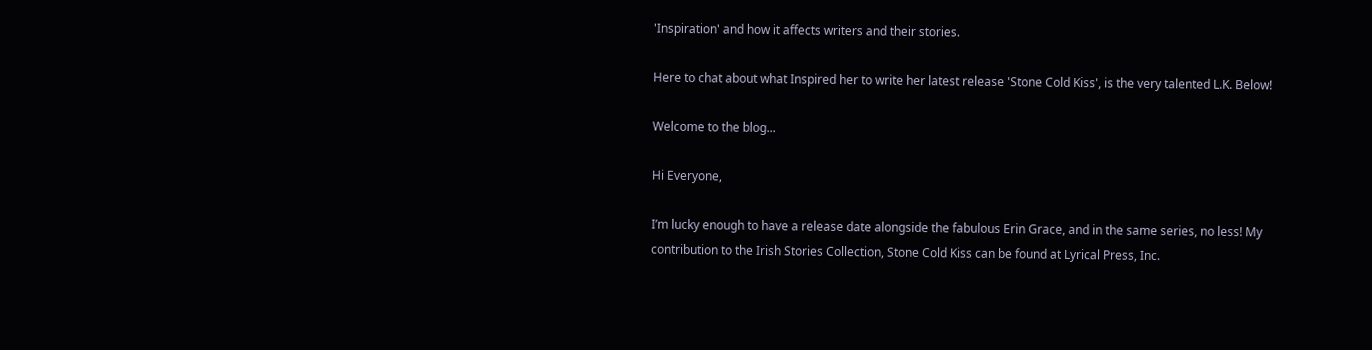'Inspiration' and how it affects writers and their stories.

Here to chat about what Inspired her to write her latest release 'Stone Cold Kiss', is the very talented L.K. Below!

Welcome to the blog...

Hi Everyone,

I’m lucky enough to have a release date alongside the fabulous Erin Grace, and in the same series, no less! My contribution to the Irish Stories Collection, Stone Cold Kiss can be found at Lyrical Press, Inc.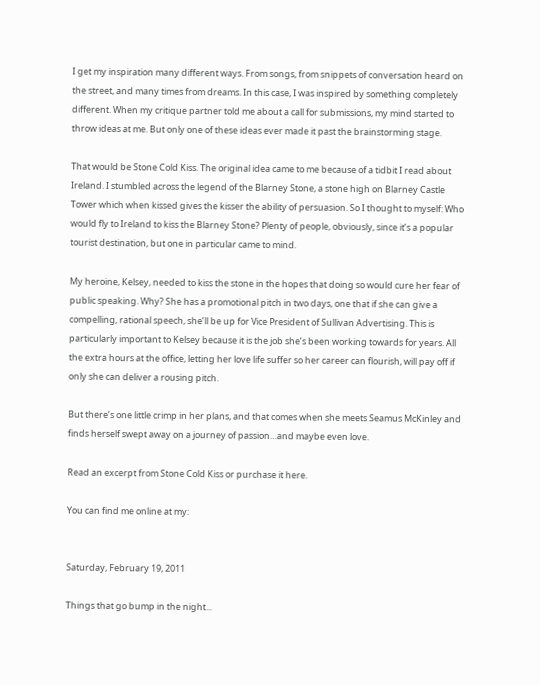I get my inspiration many different ways. From songs, from snippets of conversation heard on the street, and many times from dreams. In this case, I was inspired by something completely different. When my critique partner told me about a call for submissions, my mind started to throw ideas at me. But only one of these ideas ever made it past the brainstorming stage.

That would be Stone Cold Kiss. The original idea came to me because of a tidbit I read about Ireland. I stumbled across the legend of the Blarney Stone, a stone high on Blarney Castle Tower which when kissed gives the kisser the ability of persuasion. So I thought to myself: Who would fly to Ireland to kiss the Blarney Stone? Plenty of people, obviously, since it’s a popular tourist destination, but one in particular came to mind.

My heroine, Kelsey, needed to kiss the stone in the hopes that doing so would cure her fear of public speaking. Why? She has a promotional pitch in two days, one that if she can give a compelling, rational speech, she’ll be up for Vice President of Sullivan Advertising. This is particularly important to Kelsey because it is the job she’s been working towards for years. All the extra hours at the office, letting her love life suffer so her career can flourish, will pay off if only she can deliver a rousing pitch.

But there’s one little crimp in her plans, and that comes when she meets Seamus McKinley and finds herself swept away on a journey of passion…and maybe even love.

Read an excerpt from Stone Cold Kiss or purchase it here.

You can find me online at my:


Saturday, February 19, 2011

Things that go bump in the night...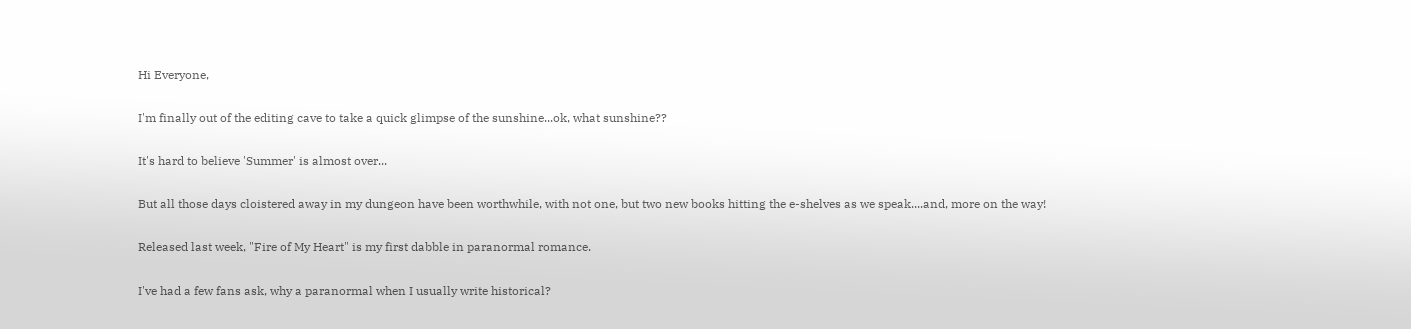Hi Everyone,

I'm finally out of the editing cave to take a quick glimpse of the sunshine...ok, what sunshine??

It's hard to believe 'Summer' is almost over...

But all those days cloistered away in my dungeon have been worthwhile, with not one, but two new books hitting the e-shelves as we speak....and, more on the way!

Released last week, "Fire of My Heart" is my first dabble in paranormal romance.

I've had a few fans ask, why a paranormal when I usually write historical?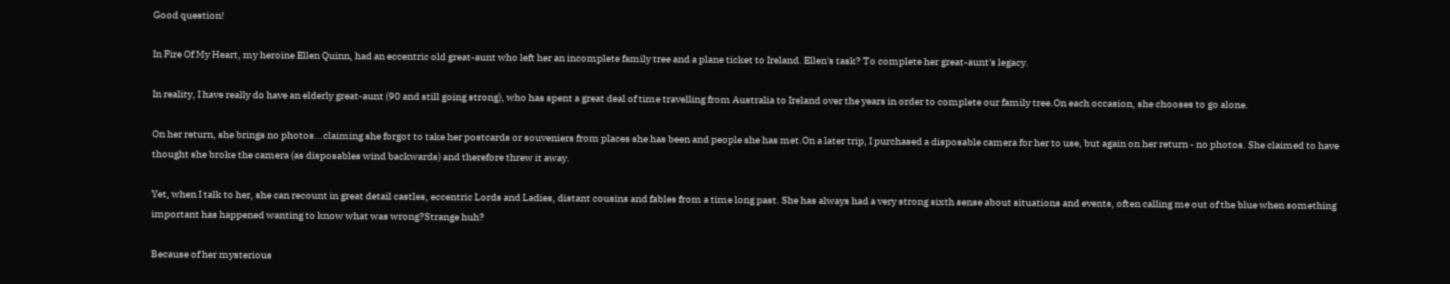Good question!

In Fire Of My Heart, my heroine Ellen Quinn, had an eccentric old great-aunt who left her an incomplete family tree and a plane ticket to Ireland. Ellen's task? To complete her great-aunt's legacy.

In reality, I have really do have an elderly great-aunt (90 and still going strong), who has spent a great deal of time travelling from Australia to Ireland over the years in order to complete our family tree.On each occasion, she chooses to go alone.

On her return, she brings no photos...claiming she forgot to take her postcards or souveniers from places she has been and people she has met.On a later trip, I purchased a disposable camera for her to use, but again on her return - no photos. She claimed to have thought she broke the camera (as disposables wind backwards) and therefore threw it away.

Yet, when I talk to her, she can recount in great detail castles, eccentric Lords and Ladies, distant cousins and fables from a time long past. She has always had a very strong sixth sense about situations and events, often calling me out of the blue when something important has happened wanting to know what was wrong?Strange huh?

Because of her mysterious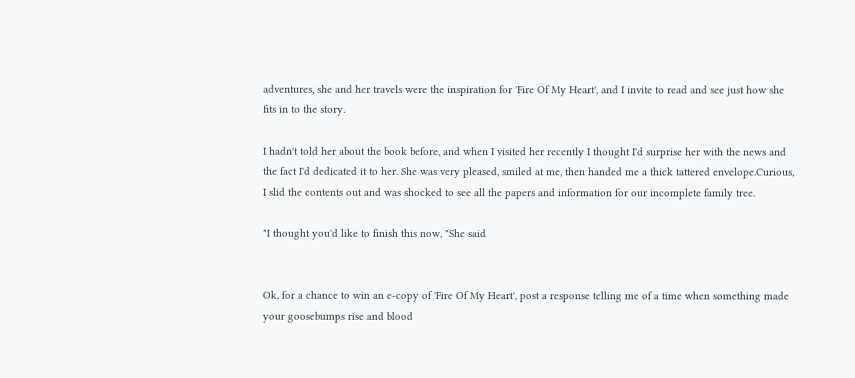adventures, she and her travels were the inspiration for 'Fire Of My Heart', and I invite to read and see just how she fits in to the story.

I hadn't told her about the book before, and when I visited her recently I thought I'd surprise her with the news and the fact I'd dedicated it to her. She was very pleased, smiled at me, then handed me a thick tattered envelope.Curious, I slid the contents out and was shocked to see all the papers and information for our incomplete family tree.

"I thought you'd like to finish this now, "She said


Ok, for a chance to win an e-copy of 'Fire Of My Heart', post a response telling me of a time when something made your goosebumps rise and blood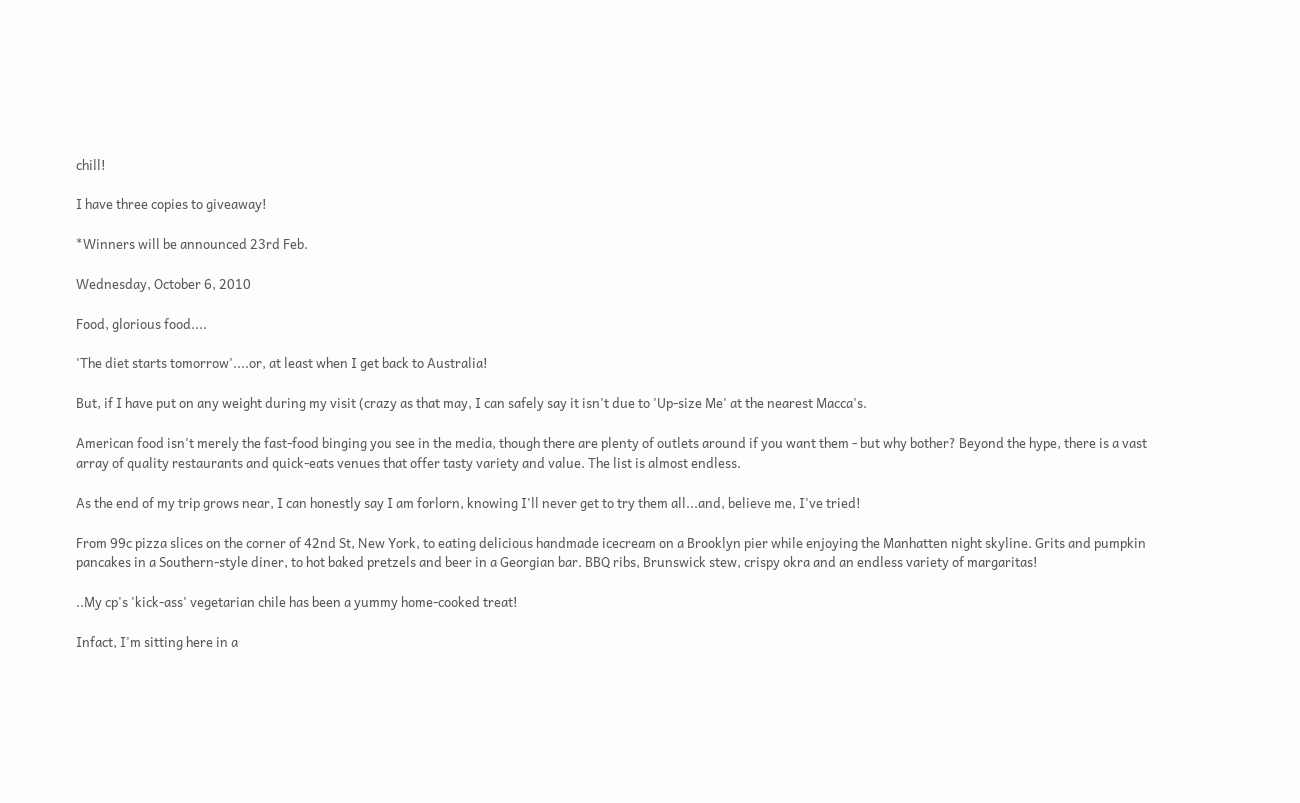chill!

I have three copies to giveaway!

*Winners will be announced 23rd Feb.

Wednesday, October 6, 2010

Food, glorious food....

'The diet starts tomorrow'....or, at least when I get back to Australia!

But, if I have put on any weight during my visit (crazy as that may, I can safely say it isn't due to 'Up-size Me' at the nearest Macca's.

American food isn't merely the fast-food binging you see in the media, though there are plenty of outlets around if you want them - but why bother? Beyond the hype, there is a vast array of quality restaurants and quick-eats venues that offer tasty variety and value. The list is almost endless.

As the end of my trip grows near, I can honestly say I am forlorn, knowing I'll never get to try them all...and, believe me, I've tried!

From 99c pizza slices on the corner of 42nd St, New York, to eating delicious handmade icecream on a Brooklyn pier while enjoying the Manhatten night skyline. Grits and pumpkin pancakes in a Southern-style diner, to hot baked pretzels and beer in a Georgian bar. BBQ ribs, Brunswick stew, crispy okra and an endless variety of margaritas!

..My cp's 'kick-ass' vegetarian chile has been a yummy home-cooked treat!

Infact, I'm sitting here in a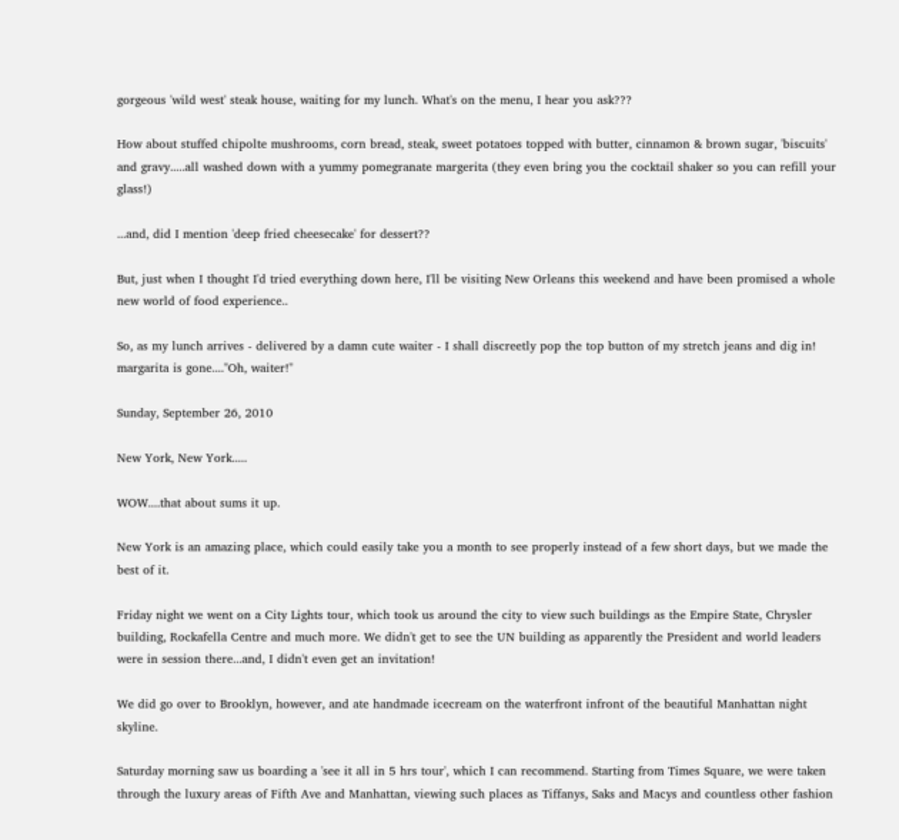gorgeous 'wild west' steak house, waiting for my lunch. What's on the menu, I hear you ask???

How about stuffed chipolte mushrooms, corn bread, steak, sweet potatoes topped with butter, cinnamon & brown sugar, 'biscuits' and gravy.....all washed down with a yummy pomegranate margerita (they even bring you the cocktail shaker so you can refill your glass!)

...and, did I mention 'deep fried cheesecake' for dessert??

But, just when I thought I'd tried everything down here, I'll be visiting New Orleans this weekend and have been promised a whole new world of food experience..

So, as my lunch arrives - delivered by a damn cute waiter - I shall discreetly pop the top button of my stretch jeans and dig in! margarita is gone...."Oh, waiter!"

Sunday, September 26, 2010

New York, New York.....

WOW....that about sums it up.

New York is an amazing place, which could easily take you a month to see properly instead of a few short days, but we made the best of it.

Friday night we went on a City Lights tour, which took us around the city to view such buildings as the Empire State, Chrysler building, Rockafella Centre and much more. We didn't get to see the UN building as apparently the President and world leaders were in session there...and, I didn't even get an invitation!

We did go over to Brooklyn, however, and ate handmade icecream on the waterfront infront of the beautiful Manhattan night skyline.

Saturday morning saw us boarding a 'see it all in 5 hrs tour', which I can recommend. Starting from Times Square, we were taken through the luxury areas of Fifth Ave and Manhattan, viewing such places as Tiffanys, Saks and Macys and countless other fashion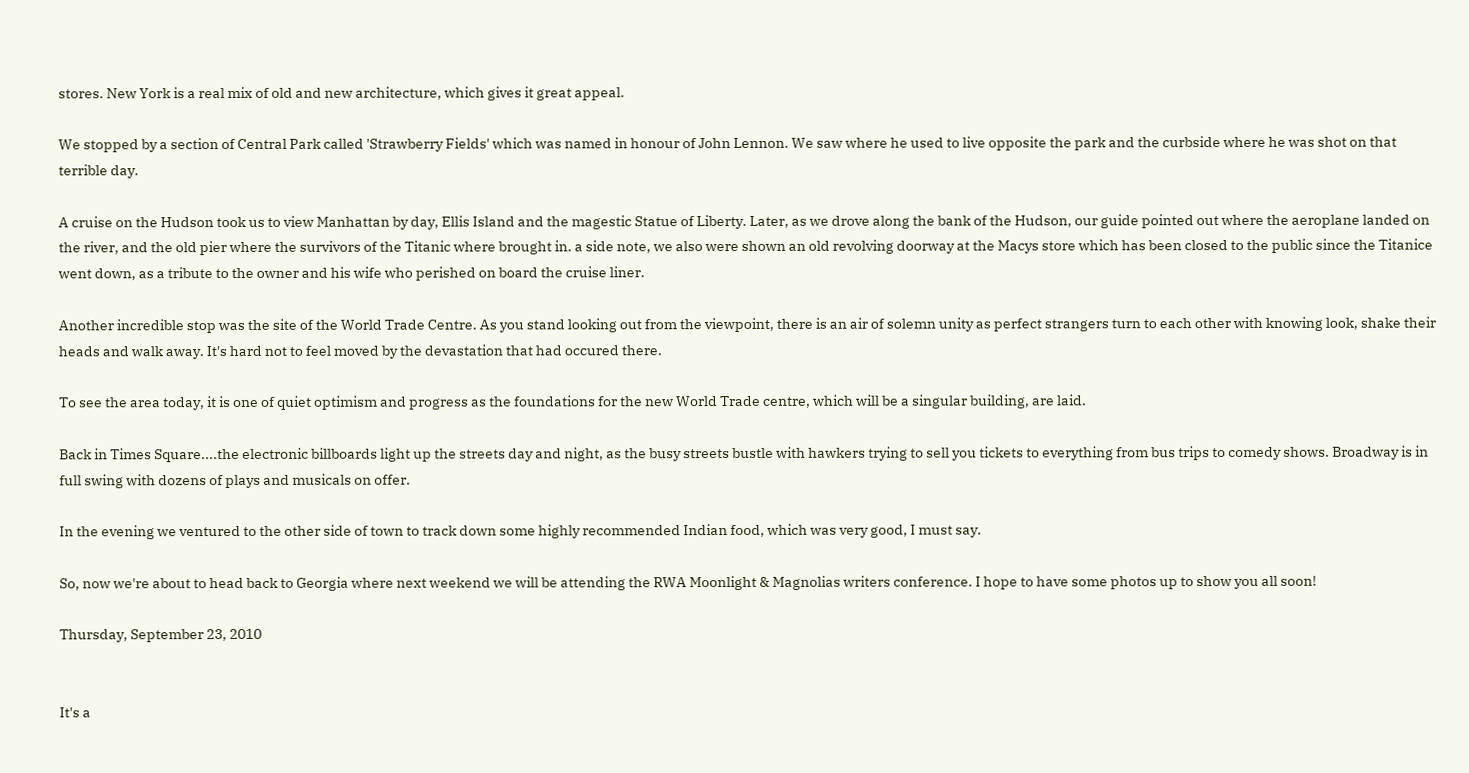stores. New York is a real mix of old and new architecture, which gives it great appeal.

We stopped by a section of Central Park called 'Strawberry Fields' which was named in honour of John Lennon. We saw where he used to live opposite the park and the curbside where he was shot on that terrible day.

A cruise on the Hudson took us to view Manhattan by day, Ellis Island and the magestic Statue of Liberty. Later, as we drove along the bank of the Hudson, our guide pointed out where the aeroplane landed on the river, and the old pier where the survivors of the Titanic where brought in. a side note, we also were shown an old revolving doorway at the Macys store which has been closed to the public since the Titanice went down, as a tribute to the owner and his wife who perished on board the cruise liner.

Another incredible stop was the site of the World Trade Centre. As you stand looking out from the viewpoint, there is an air of solemn unity as perfect strangers turn to each other with knowing look, shake their heads and walk away. It's hard not to feel moved by the devastation that had occured there.

To see the area today, it is one of quiet optimism and progress as the foundations for the new World Trade centre, which will be a singular building, are laid.

Back in Times Square....the electronic billboards light up the streets day and night, as the busy streets bustle with hawkers trying to sell you tickets to everything from bus trips to comedy shows. Broadway is in full swing with dozens of plays and musicals on offer.

In the evening we ventured to the other side of town to track down some highly recommended Indian food, which was very good, I must say.

So, now we're about to head back to Georgia where next weekend we will be attending the RWA Moonlight & Magnolias writers conference. I hope to have some photos up to show you all soon!

Thursday, September 23, 2010


It's a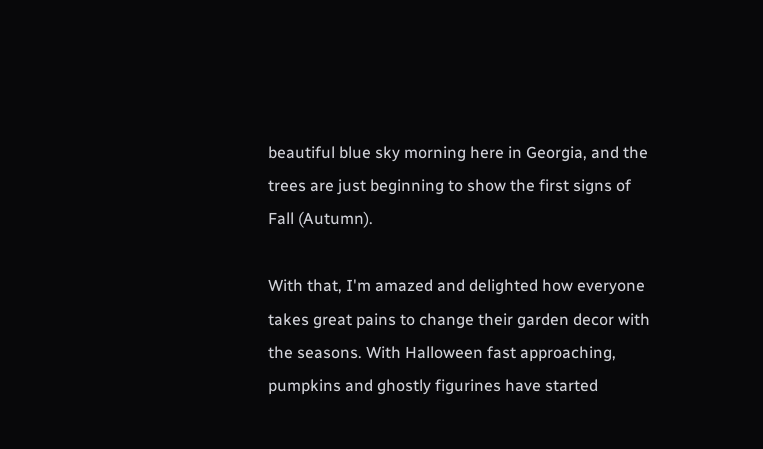beautiful blue sky morning here in Georgia, and the trees are just beginning to show the first signs of Fall (Autumn).

With that, I'm amazed and delighted how everyone takes great pains to change their garden decor with the seasons. With Halloween fast approaching, pumpkins and ghostly figurines have started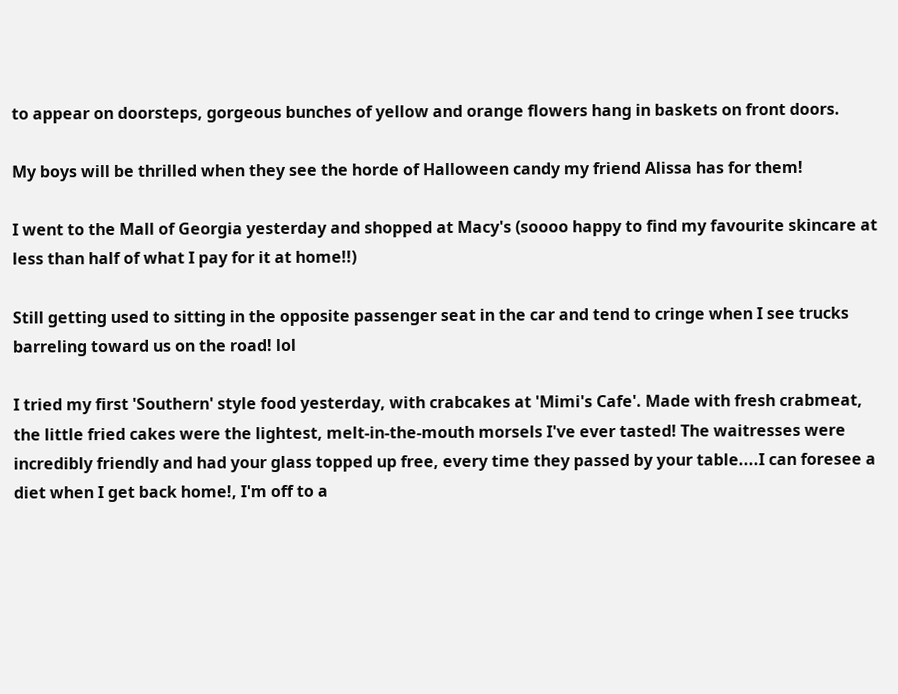to appear on doorsteps, gorgeous bunches of yellow and orange flowers hang in baskets on front doors.

My boys will be thrilled when they see the horde of Halloween candy my friend Alissa has for them!

I went to the Mall of Georgia yesterday and shopped at Macy's (soooo happy to find my favourite skincare at less than half of what I pay for it at home!!)

Still getting used to sitting in the opposite passenger seat in the car and tend to cringe when I see trucks barreling toward us on the road! lol

I tried my first 'Southern' style food yesterday, with crabcakes at 'Mimi's Cafe'. Made with fresh crabmeat, the little fried cakes were the lightest, melt-in-the-mouth morsels I've ever tasted! The waitresses were incredibly friendly and had your glass topped up free, every time they passed by your table....I can foresee a diet when I get back home!, I'm off to a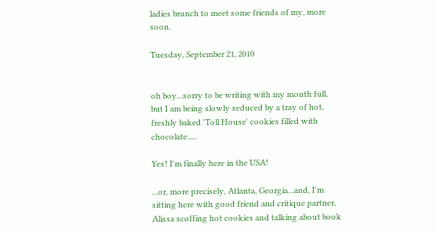ladies brunch to meet some friends of my, more soon.

Tuesday, September 21, 2010


oh boy...sorry to be writing with my mouth full, but I am being slowly seduced by a tray of hot, freshly baked 'Toll House' cookies filled with chocolate.....

Yes! I'm finally here in the USA!

...or, more precisely, Atlanta, Georgia...and, I'm sitting here with good friend and critique partner, Alissa scoffing hot cookies and talking about book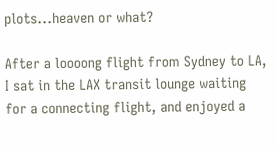plots...heaven or what?

After a loooong flight from Sydney to LA, I sat in the LAX transit lounge waiting for a connecting flight, and enjoyed a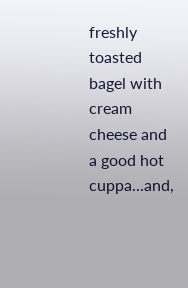freshly toasted bagel with cream cheese and a good hot cuppa...and,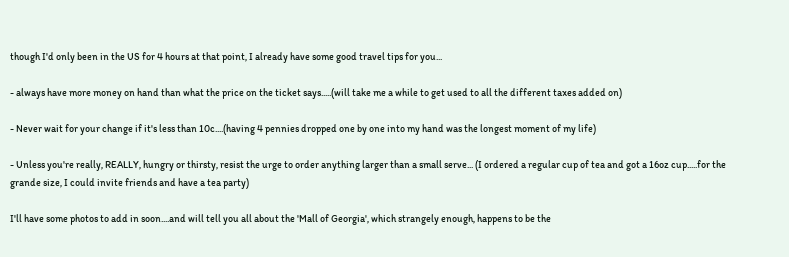though I'd only been in the US for 4 hours at that point, I already have some good travel tips for you...

- always have more money on hand than what the price on the ticket says.....(will take me a while to get used to all the different taxes added on)

- Never wait for your change if it's less than 10c....(having 4 pennies dropped one by one into my hand was the longest moment of my life)

- Unless you're really, REALLY, hungry or thirsty, resist the urge to order anything larger than a small serve... (I ordered a regular cup of tea and got a 16oz cup.....for the grande size, I could invite friends and have a tea party)

I'll have some photos to add in soon....and will tell you all about the 'Mall of Georgia', which strangely enough, happens to be the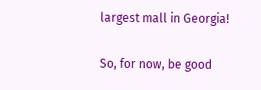largest mall in Georgia!

So, for now, be good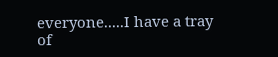everyone.....I have a tray of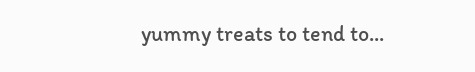yummy treats to tend to...